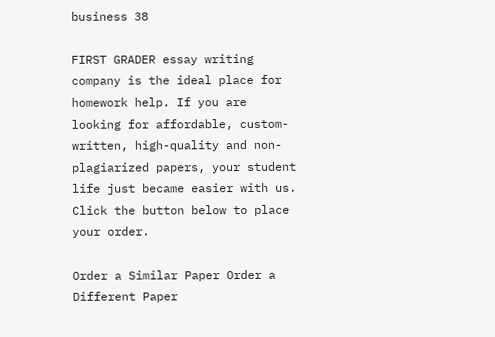business 38

FIRST GRADER essay writing company is the ideal place for homework help. If you are looking for affordable, custom-written, high-quality and non-plagiarized papers, your student life just became easier with us. Click the button below to place your order.

Order a Similar Paper Order a Different Paper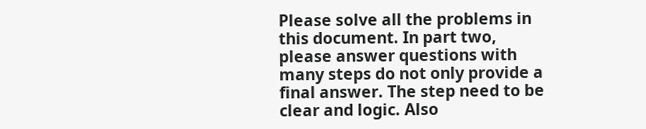Please solve all the problems in this document. In part two, please answer questions with many steps do not only provide a final answer. The step need to be clear and logic. Also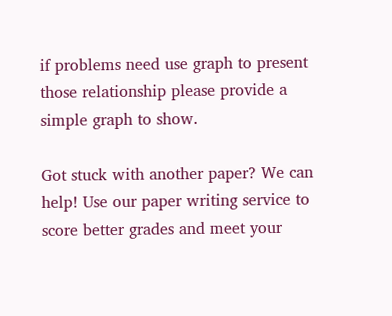if problems need use graph to present those relationship please provide a simple graph to show.

Got stuck with another paper? We can help! Use our paper writing service to score better grades and meet your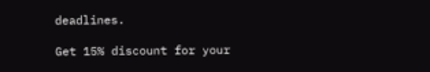deadlines.

Get 15% discount for your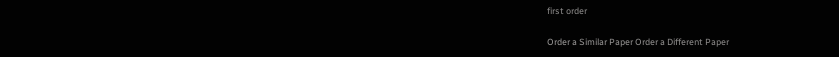first order

Order a Similar Paper Order a Different Paper